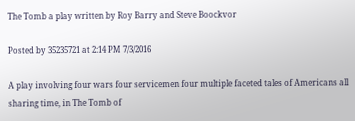The Tomb a play written by Roy Barry and Steve Boockvor

Posted by 35235721 at 2:14 PM 7/3/2016

A play involving four wars four servicemen four multiple faceted tales of Americans all sharing time, in The Tomb of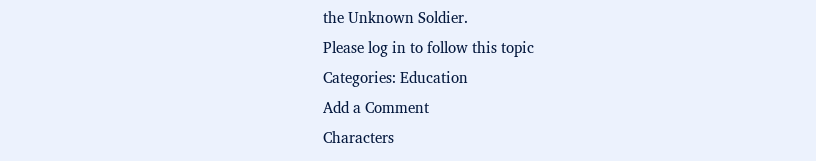the Unknown Soldier.
Please log in to follow this topic
Categories: Education
Add a Comment
Characters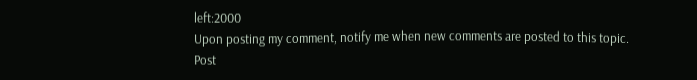left:2000
Upon posting my comment, notify me when new comments are posted to this topic.
Post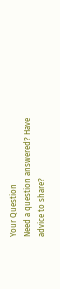Your Question
Need a question answered? Have advice to share?